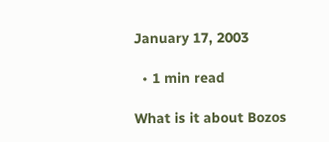January 17, 2003

  • 1 min read

What is it about Bozos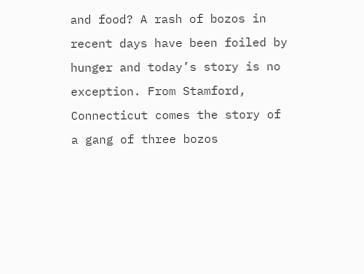and food? A rash of bozos in recent days have been foiled by hunger and today’s story is no exception. From Stamford, Connecticut comes the story of a gang of three bozos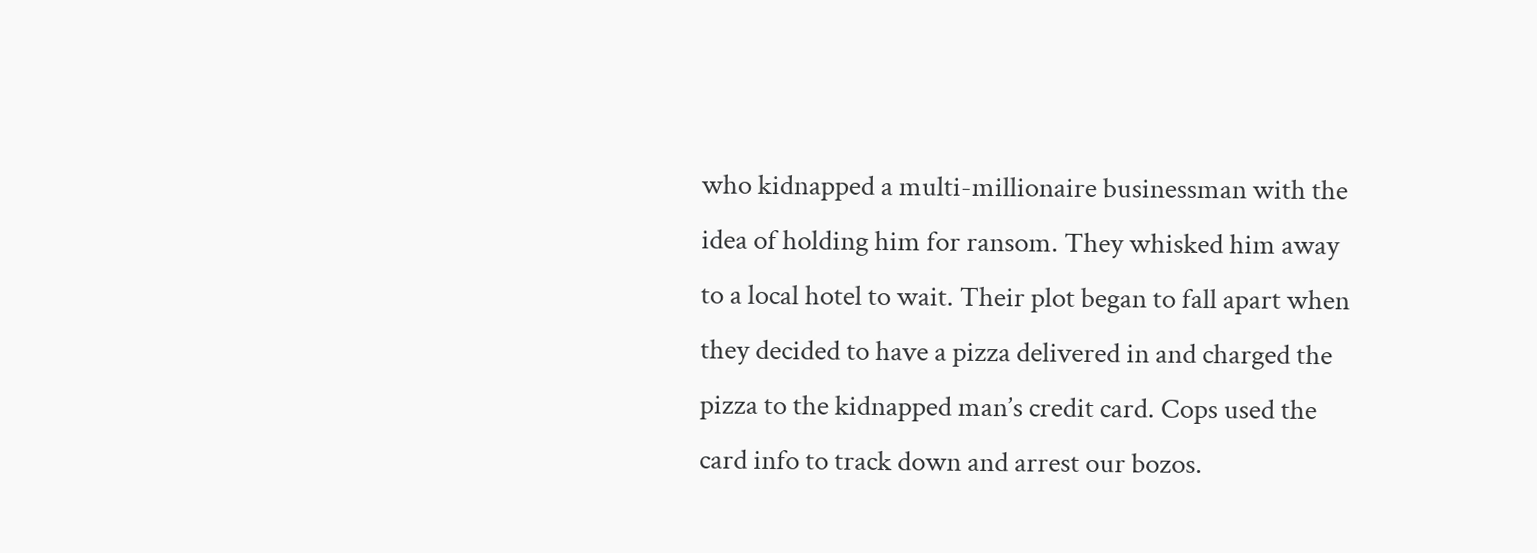who kidnapped a multi-millionaire businessman with the idea of holding him for ransom. They whisked him away to a local hotel to wait. Their plot began to fall apart when they decided to have a pizza delivered in and charged the pizza to the kidnapped man’s credit card. Cops used the card info to track down and arrest our bozos.